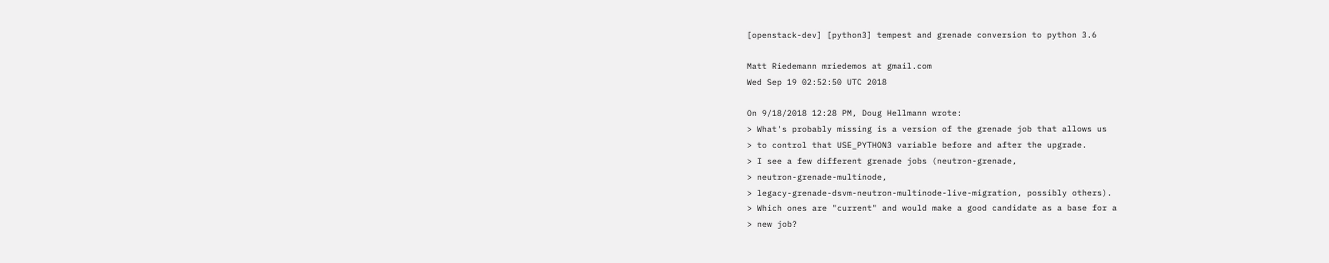[openstack-dev] [python3] tempest and grenade conversion to python 3.6

Matt Riedemann mriedemos at gmail.com
Wed Sep 19 02:52:50 UTC 2018

On 9/18/2018 12:28 PM, Doug Hellmann wrote:
> What's probably missing is a version of the grenade job that allows us
> to control that USE_PYTHON3 variable before and after the upgrade.
> I see a few different grenade jobs (neutron-grenade,
> neutron-grenade-multinode,
> legacy-grenade-dsvm-neutron-multinode-live-migration, possibly others).
> Which ones are "current" and would make a good candidate as a base for a
> new job?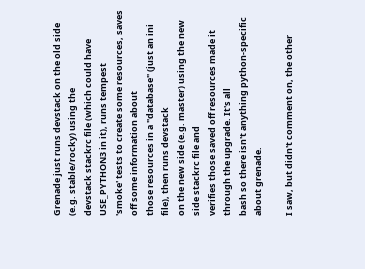Grenade just runs devstack on the old side (e.g. stable/rocky) using the
devstack stackrc file (which could have USE_PYTHON3 in it), runs tempest
'smoke' tests to create some resources, saves off some information about
those resources in a "database" (just an ini file), then runs devstack
on the new side (e.g. master) using the new side stackrc file and
verifies those saved off resources made it through the upgrade. It's all
bash so there isn't anything python-specific about grenade.

I saw, but didn't comment on, the other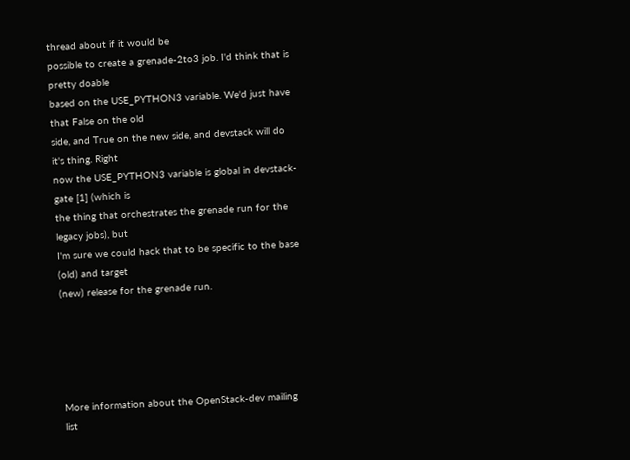thread about if it would be
possible to create a grenade-2to3 job. I'd think that is pretty doable
based on the USE_PYTHON3 variable. We'd just have that False on the old
side, and True on the new side, and devstack will do it's thing. Right
now the USE_PYTHON3 variable is global in devstack-gate [1] (which is
the thing that orchestrates the grenade run for the legacy jobs), but
I'm sure we could hack that to be specific to the base (old) and target
(new) release for the grenade run.





More information about the OpenStack-dev mailing list